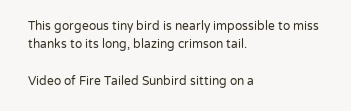This gorgeous tiny bird is nearly impossible to miss thanks to its long, blazing crimson tail.

Video of Fire Tailed Sunbird sitting on a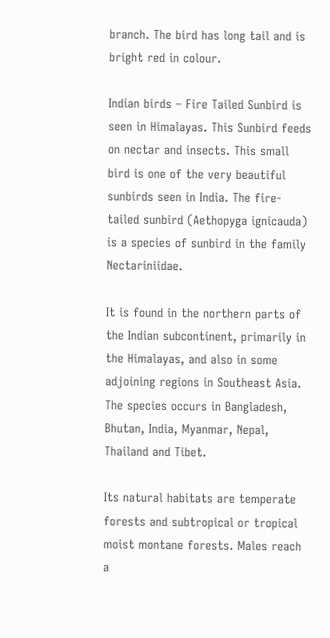branch. The bird has long tail and is bright red in colour.

Indian birds – Fire Tailed Sunbird is seen in Himalayas. This Sunbird feeds on nectar and insects. This small bird is one of the very beautiful sunbirds seen in India. The fire-tailed sunbird (Aethopyga ignicauda) is a species of sunbird in the family Nectariniidae.

It is found in the northern parts of the Indian subcontinent, primarily in the Himalayas, and also in some adjoining regions in Southeast Asia. The species occurs in Bangladesh, Bhutan, India, Myanmar, Nepal, Thailand and Tibet.

Its natural habitats are temperate forests and subtropical or tropical moist montane forests. Males reach a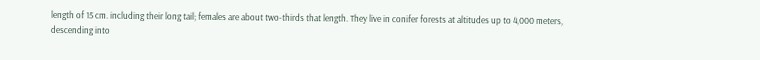length of 15 cm. including their long tail; females are about two-thirds that length. They live in conifer forests at altitudes up to 4,000 meters, descending into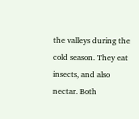the valleys during the cold season. They eat insects, and also nectar. Both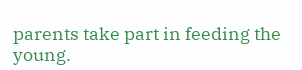parents take part in feeding the young.